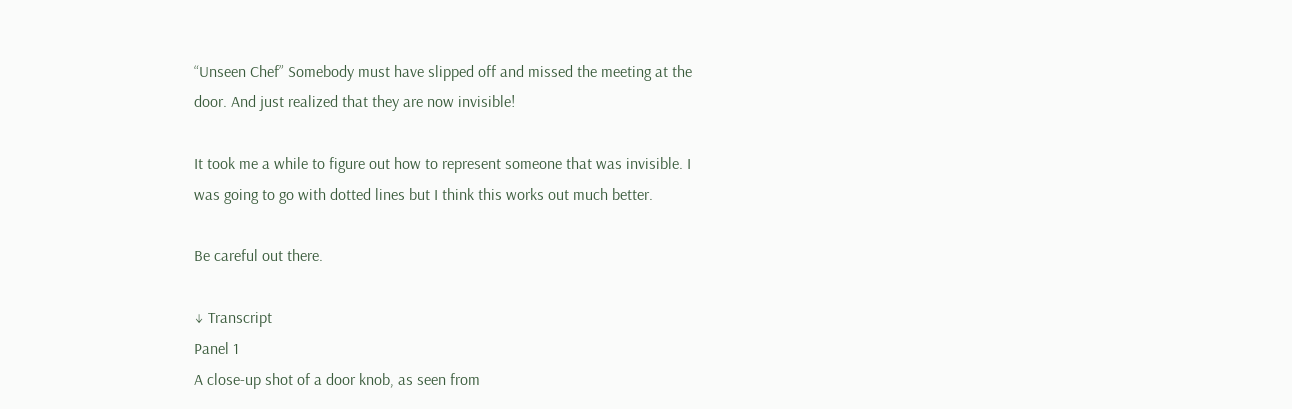“Unseen Chef” Somebody must have slipped off and missed the meeting at the door. And just realized that they are now invisible!

It took me a while to figure out how to represent someone that was invisible. I was going to go with dotted lines but I think this works out much better.

Be careful out there.

↓ Transcript
Panel 1
A close-up shot of a door knob, as seen from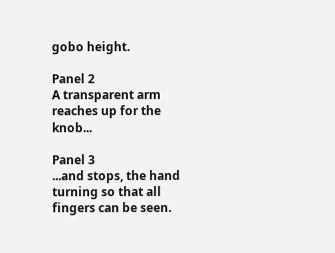gobo height.

Panel 2
A transparent arm reaches up for the knob...

Panel 3
...and stops, the hand turning so that all fingers can be seen.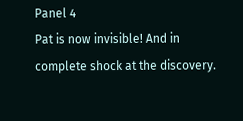Panel 4
Pat is now invisible! And in complete shock at the discovery.